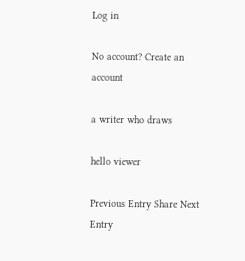Log in

No account? Create an account

a writer who draws

hello viewer

Previous Entry Share Next Entry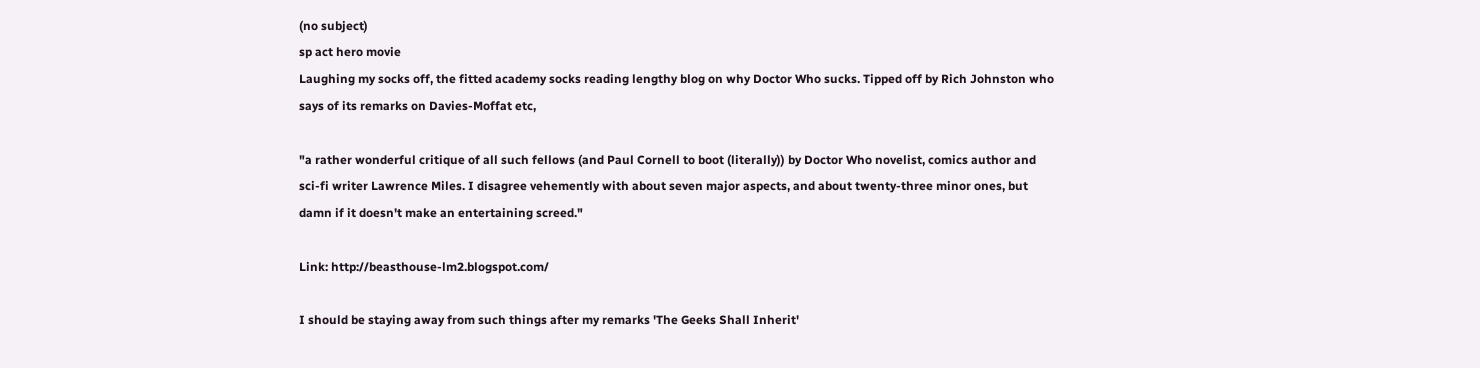(no subject)
sp act hero movie
Laughing my socks off, the fitted academy socks reading lengthy blog on why Doctor Who sucks. Tipped off by Rich Johnston who says of its remarks on Davies-Moffat etc,

"a rather wonderful critique of all such fellows (and Paul Cornell to boot (literally)) by Doctor Who novelist, comics author and sci-fi writer Lawrence Miles. I disagree vehemently with about seven major aspects, and about twenty-three minor ones, but damn if it doesn't make an entertaining screed."

Link: http://beasthouse-lm2.blogspot.com/

I should be staying away from such things after my remarks 'The Geeks Shall Inherit'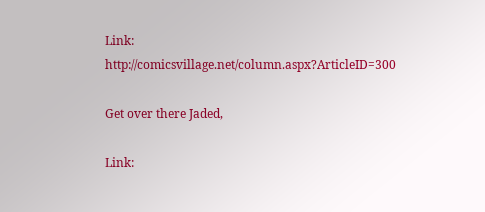Link: http://comicsvillage.net/column.aspx?ArticleID=300

Get over there Jaded,

Link: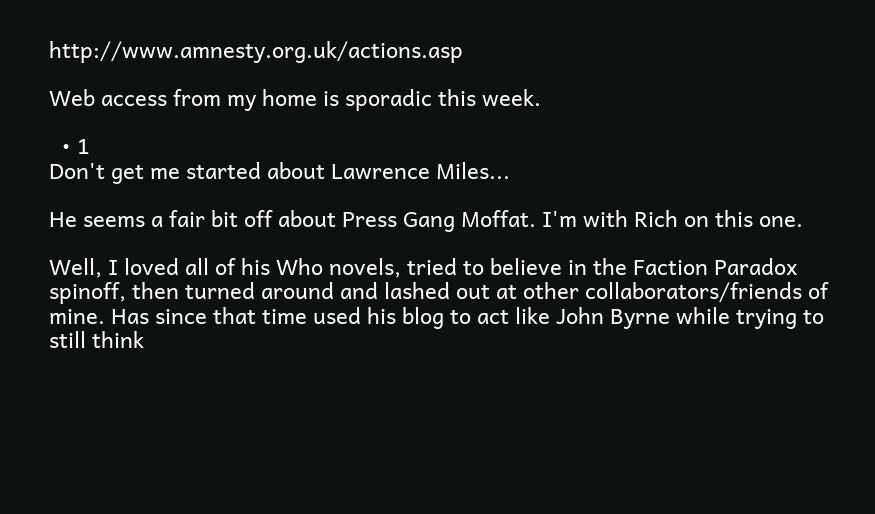http://www.amnesty.org.uk/actions.asp

Web access from my home is sporadic this week.

  • 1
Don't get me started about Lawrence Miles...

He seems a fair bit off about Press Gang Moffat. I'm with Rich on this one.

Well, I loved all of his Who novels, tried to believe in the Faction Paradox spinoff, then turned around and lashed out at other collaborators/friends of mine. Has since that time used his blog to act like John Byrne while trying to still think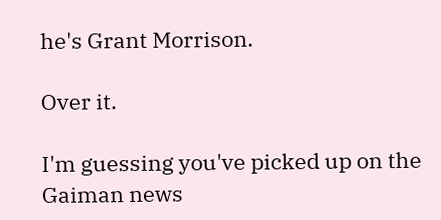he's Grant Morrison.

Over it.

I'm guessing you've picked up on the Gaiman news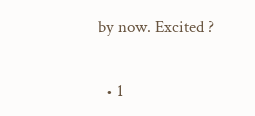by now. Excited ?

  • 1